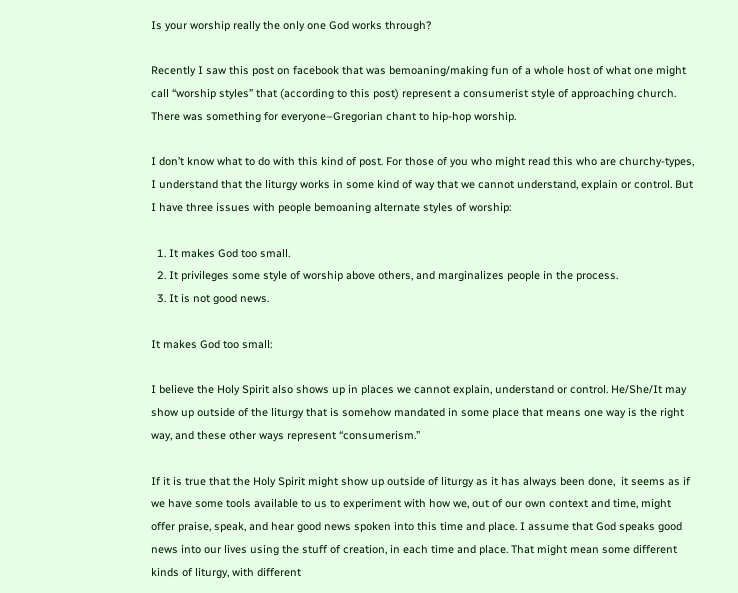Is your worship really the only one God works through?

Recently I saw this post on facebook that was bemoaning/making fun of a whole host of what one might call “worship styles” that (according to this post) represent a consumerist style of approaching church. There was something for everyone–Gregorian chant to hip-hop worship.

I don’t know what to do with this kind of post. For those of you who might read this who are churchy-types, I understand that the liturgy works in some kind of way that we cannot understand, explain or control. But I have three issues with people bemoaning alternate styles of worship:

  1. It makes God too small.
  2. It privileges some style of worship above others, and marginalizes people in the process.
  3. It is not good news.

It makes God too small:

I believe the Holy Spirit also shows up in places we cannot explain, understand or control. He/She/It may show up outside of the liturgy that is somehow mandated in some place that means one way is the right way, and these other ways represent “consumerism.”

If it is true that the Holy Spirit might show up outside of liturgy as it has always been done,  it seems as if we have some tools available to us to experiment with how we, out of our own context and time, might offer praise, speak, and hear good news spoken into this time and place. I assume that God speaks good news into our lives using the stuff of creation, in each time and place. That might mean some different kinds of liturgy, with different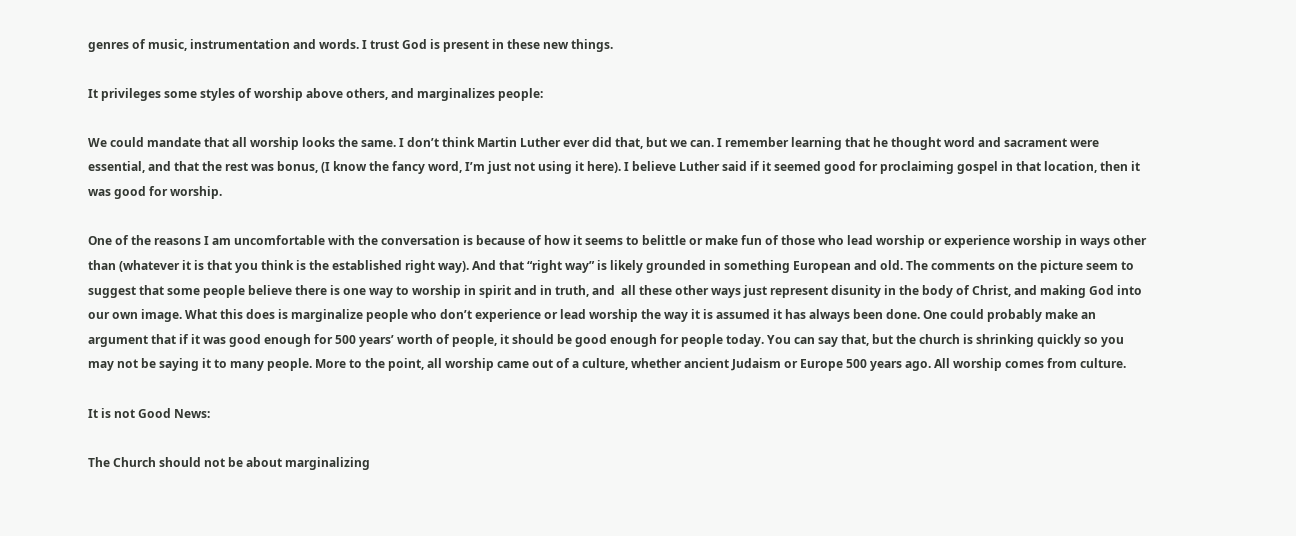genres of music, instrumentation and words. I trust God is present in these new things.

It privileges some styles of worship above others, and marginalizes people:

We could mandate that all worship looks the same. I don’t think Martin Luther ever did that, but we can. I remember learning that he thought word and sacrament were essential, and that the rest was bonus, (I know the fancy word, I’m just not using it here). I believe Luther said if it seemed good for proclaiming gospel in that location, then it was good for worship.

One of the reasons I am uncomfortable with the conversation is because of how it seems to belittle or make fun of those who lead worship or experience worship in ways other than (whatever it is that you think is the established right way). And that “right way” is likely grounded in something European and old. The comments on the picture seem to suggest that some people believe there is one way to worship in spirit and in truth, and  all these other ways just represent disunity in the body of Christ, and making God into our own image. What this does is marginalize people who don’t experience or lead worship the way it is assumed it has always been done. One could probably make an argument that if it was good enough for 500 years’ worth of people, it should be good enough for people today. You can say that, but the church is shrinking quickly so you may not be saying it to many people. More to the point, all worship came out of a culture, whether ancient Judaism or Europe 500 years ago. All worship comes from culture.

It is not Good News:

The Church should not be about marginalizing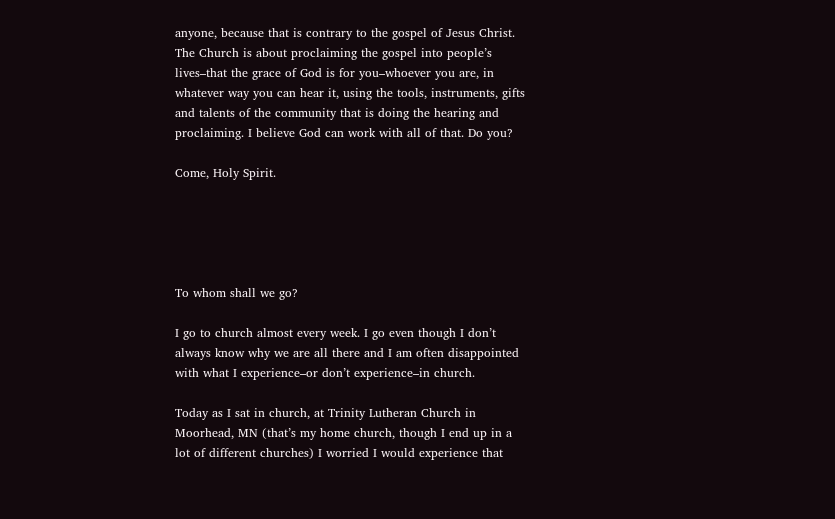anyone, because that is contrary to the gospel of Jesus Christ. The Church is about proclaiming the gospel into people’s lives–that the grace of God is for you–whoever you are, in whatever way you can hear it, using the tools, instruments, gifts and talents of the community that is doing the hearing and proclaiming. I believe God can work with all of that. Do you?

Come, Holy Spirit.





To whom shall we go?

I go to church almost every week. I go even though I don’t always know why we are all there and I am often disappointed with what I experience–or don’t experience–in church.

Today as I sat in church, at Trinity Lutheran Church in Moorhead, MN (that’s my home church, though I end up in a lot of different churches) I worried I would experience that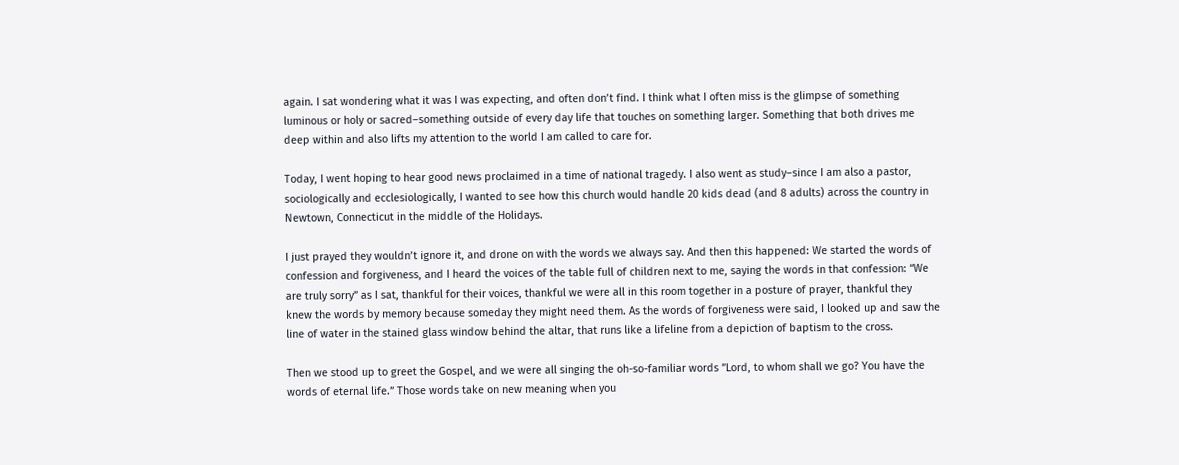again. I sat wondering what it was I was expecting, and often don’t find. I think what I often miss is the glimpse of something luminous or holy or sacred–something outside of every day life that touches on something larger. Something that both drives me deep within and also lifts my attention to the world I am called to care for.

Today, I went hoping to hear good news proclaimed in a time of national tragedy. I also went as study–since I am also a pastor, sociologically and ecclesiologically, I wanted to see how this church would handle 20 kids dead (and 8 adults) across the country in Newtown, Connecticut in the middle of the Holidays.

I just prayed they wouldn’t ignore it, and drone on with the words we always say. And then this happened: We started the words of confession and forgiveness, and I heard the voices of the table full of children next to me, saying the words in that confession: “We are truly sorry” as I sat, thankful for their voices, thankful we were all in this room together in a posture of prayer, thankful they knew the words by memory because someday they might need them. As the words of forgiveness were said, I looked up and saw the line of water in the stained glass window behind the altar, that runs like a lifeline from a depiction of baptism to the cross.

Then we stood up to greet the Gospel, and we were all singing the oh-so-familiar words ”Lord, to whom shall we go? You have the words of eternal life.” Those words take on new meaning when you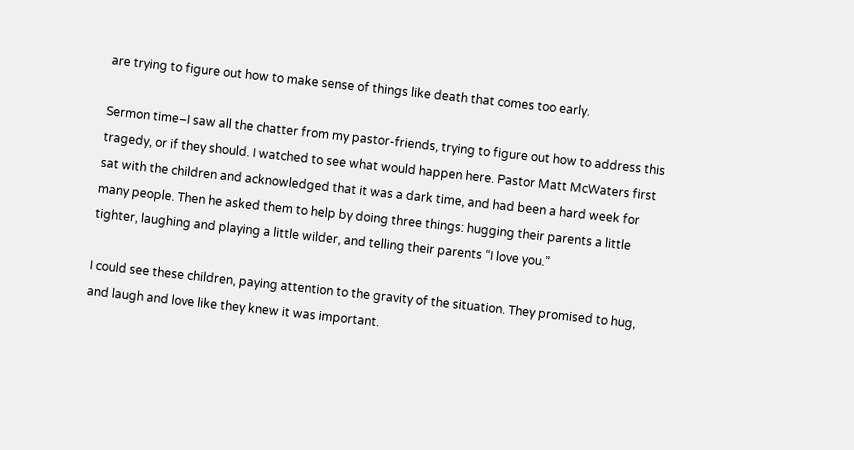are trying to figure out how to make sense of things like death that comes too early.

Sermon time–I saw all the chatter from my pastor-friends, trying to figure out how to address this tragedy, or if they should. I watched to see what would happen here. Pastor Matt McWaters first sat with the children and acknowledged that it was a dark time, and had been a hard week for many people. Then he asked them to help by doing three things: hugging their parents a little tighter, laughing and playing a little wilder, and telling their parents “I love you.”

I could see these children, paying attention to the gravity of the situation. They promised to hug, and laugh and love like they knew it was important.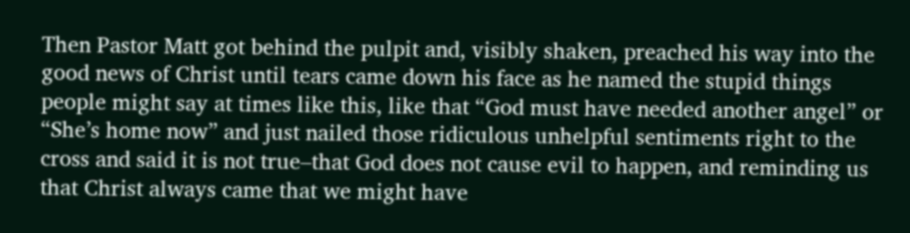Then Pastor Matt got behind the pulpit and, visibly shaken, preached his way into the good news of Christ until tears came down his face as he named the stupid things people might say at times like this, like that “God must have needed another angel” or “She’s home now” and just nailed those ridiculous unhelpful sentiments right to the cross and said it is not true–that God does not cause evil to happen, and reminding us that Christ always came that we might have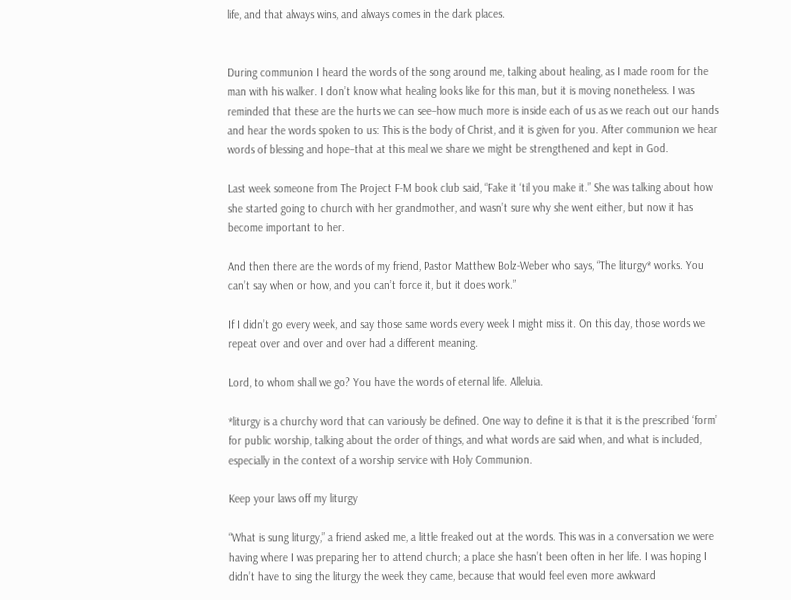life, and that always wins, and always comes in the dark places.


During communion I heard the words of the song around me, talking about healing, as I made room for the man with his walker. I don’t know what healing looks like for this man, but it is moving nonetheless. I was reminded that these are the hurts we can see–how much more is inside each of us as we reach out our hands and hear the words spoken to us: This is the body of Christ, and it is given for you. After communion we hear words of blessing and hope–that at this meal we share we might be strengthened and kept in God.

Last week someone from The Project F-M book club said, “Fake it ‘til you make it.” She was talking about how she started going to church with her grandmother, and wasn’t sure why she went either, but now it has become important to her.

And then there are the words of my friend, Pastor Matthew Bolz-Weber who says, “The liturgy* works. You can’t say when or how, and you can’t force it, but it does work.”

If I didn’t go every week, and say those same words every week I might miss it. On this day, those words we repeat over and over and over had a different meaning.

Lord, to whom shall we go? You have the words of eternal life. Alleluia.

*liturgy is a churchy word that can variously be defined. One way to define it is that it is the prescribed ‘form’ for public worship, talking about the order of things, and what words are said when, and what is included, especially in the context of a worship service with Holy Communion.

Keep your laws off my liturgy

“What is sung liturgy,” a friend asked me, a little freaked out at the words. This was in a conversation we were having where I was preparing her to attend church; a place she hasn’t been often in her life. I was hoping I didn’t have to sing the liturgy the week they came, because that would feel even more awkward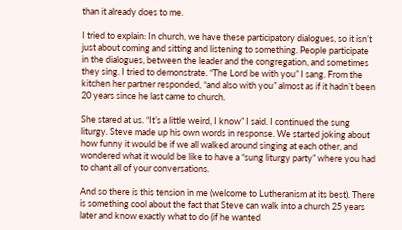than it already does to me.

I tried to explain: In church, we have these participatory dialogues, so it isn’t just about coming and sitting and listening to something. People participate in the dialogues, between the leader and the congregation, and sometimes they sing. I tried to demonstrate. “The Lord be with you” I sang. From the kitchen her partner responded, “and also with you” almost as if it hadn’t been 20 years since he last came to church.

She stared at us. “It’s a little weird, I know” I said. I continued the sung liturgy. Steve made up his own words in response. We started joking about how funny it would be if we all walked around singing at each other, and wondered what it would be like to have a “sung liturgy party” where you had to chant all of your conversations.

And so there is this tension in me (welcome to Lutheranism at its best). There is something cool about the fact that Steve can walk into a church 25 years later and know exactly what to do (if he wanted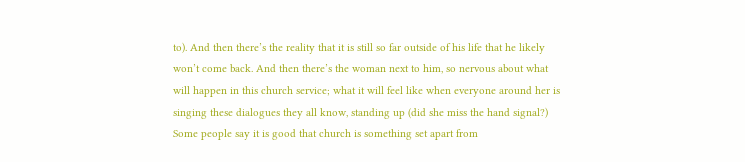to). And then there’s the reality that it is still so far outside of his life that he likely won’t come back. And then there’s the woman next to him, so nervous about what will happen in this church service; what it will feel like when everyone around her is singing these dialogues they all know, standing up (did she miss the hand signal?) Some people say it is good that church is something set apart from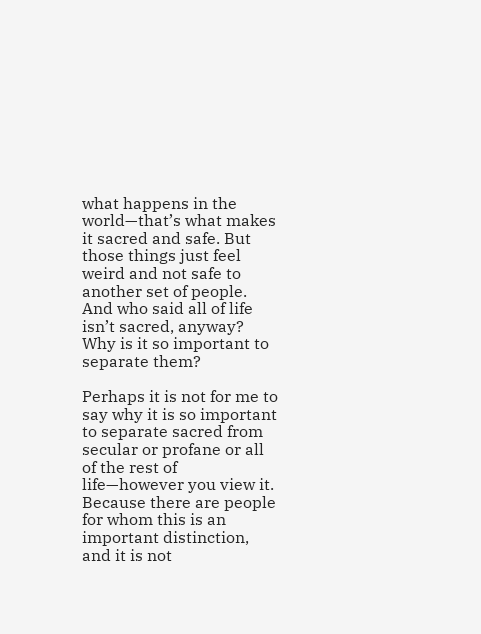what happens in the world—that’s what makes it sacred and safe. But those things just feel weird and not safe to another set of people. And who said all of life isn’t sacred, anyway? Why is it so important to separate them?

Perhaps it is not for me to say why it is so important to separate sacred from secular or profane or all of the rest of life—however you view it. Because there are people for whom this is an important distinction, and it is not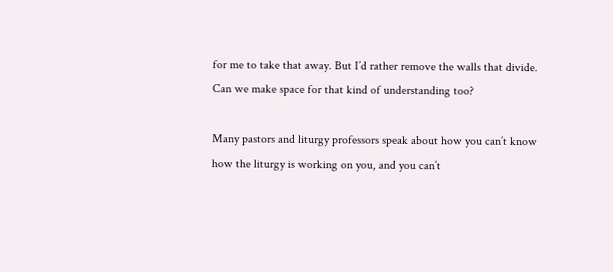for me to take that away. But I’d rather remove the walls that divide. Can we make space for that kind of understanding too?

Many pastors and liturgy professors speak about how you can’t know how the liturgy is working on you, and you can’t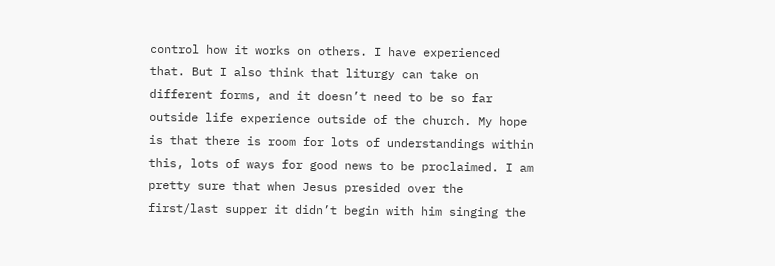control how it works on others. I have experienced that. But I also think that liturgy can take on different forms, and it doesn’t need to be so far outside life experience outside of the church. My hope is that there is room for lots of understandings within this, lots of ways for good news to be proclaimed. I am pretty sure that when Jesus presided over the first/last supper it didn’t begin with him singing the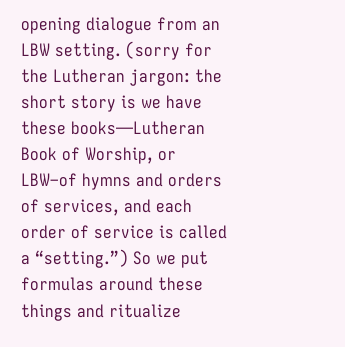opening dialogue from an LBW setting. (sorry for the Lutheran jargon: the short story is we have these books—Lutheran Book of Worship, or LBW–of hymns and orders of services, and each order of service is called a “setting.”) So we put formulas around these things and ritualize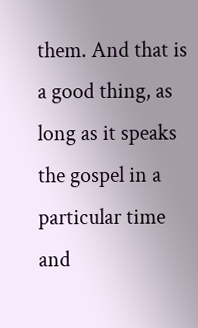them. And that is a good thing, as long as it speaks the gospel in a particular time and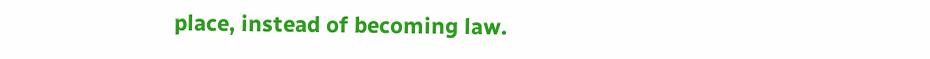place, instead of becoming law.